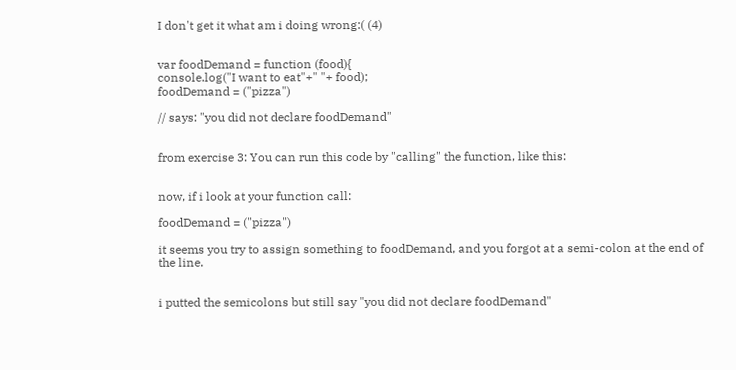I don't get it what am i doing wrong:( (4)


var foodDemand = function (food){
console.log("I want to eat"+" "+ food);
foodDemand = ("pizza")

// says: "you did not declare foodDemand"


from exercise 3: You can run this code by "calling" the function, like this:


now, if i look at your function call:

foodDemand = ("pizza")

it seems you try to assign something to foodDemand, and you forgot at a semi-colon at the end of the line.


i putted the semicolons but still say "you did not declare foodDemand"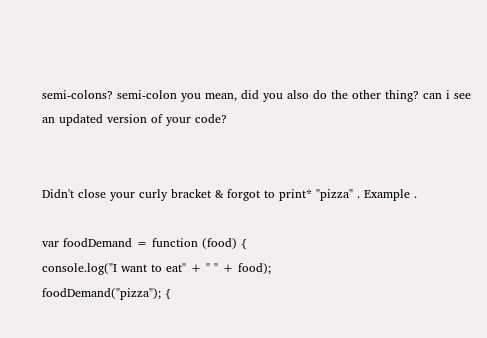semi-colons? semi-colon you mean, did you also do the other thing? can i see an updated version of your code?


Didn't close your curly bracket & forgot to print* "pizza" . Example .

var foodDemand = function (food) {
console.log("I want to eat" + " " + food);
foodDemand("pizza"); {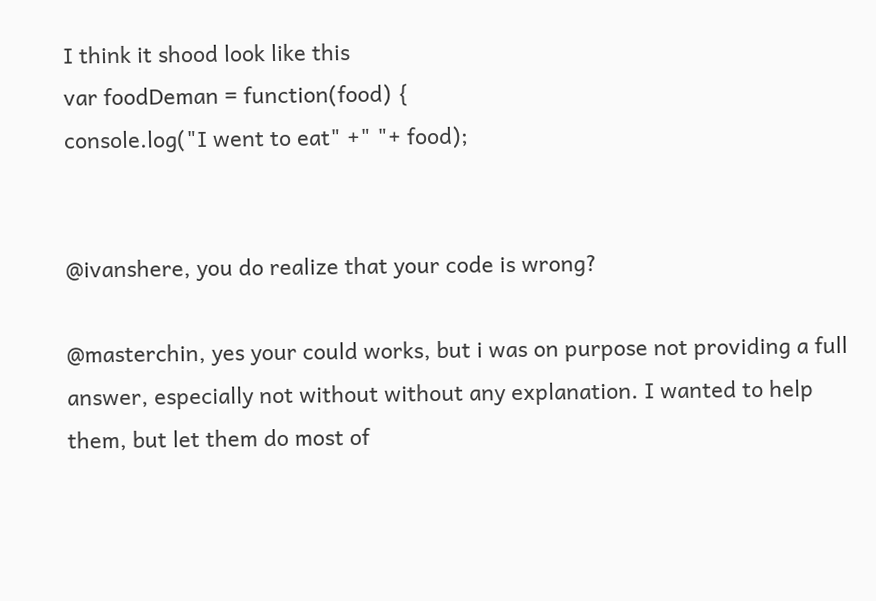I think it shood look like this
var foodDeman = function(food) {
console.log("I went to eat" +" "+ food);


@ivanshere, you do realize that your code is wrong?

@masterchin, yes your could works, but i was on purpose not providing a full answer, especially not without without any explanation. I wanted to help them, but let them do most of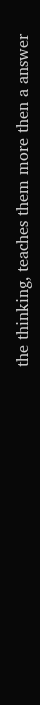the thinking, teaches them more then a answer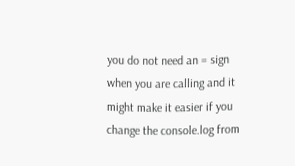you do not need an = sign when you are calling and it might make it easier if you change the console.log from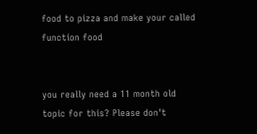food to pizza and make your called function food


you really need a 11 month old topic for this? Please don't